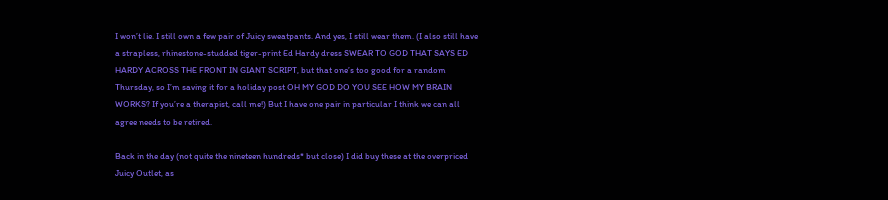I won’t lie. I still own a few pair of Juicy sweatpants. And yes, I still wear them. (I also still have a strapless, rhinestone-studded tiger-print Ed Hardy dress SWEAR TO GOD THAT SAYS ED HARDY ACROSS THE FRONT IN GIANT SCRIPT, but that one’s too good for a random Thursday, so I’m saving it for a holiday post OH MY GOD DO YOU SEE HOW MY BRAIN WORKS? If you’re a therapist, call me!) But I have one pair in particular I think we can all agree needs to be retired.

Back in the day (not quite the nineteen hundreds* but close) I did buy these at the overpriced Juicy Outlet, as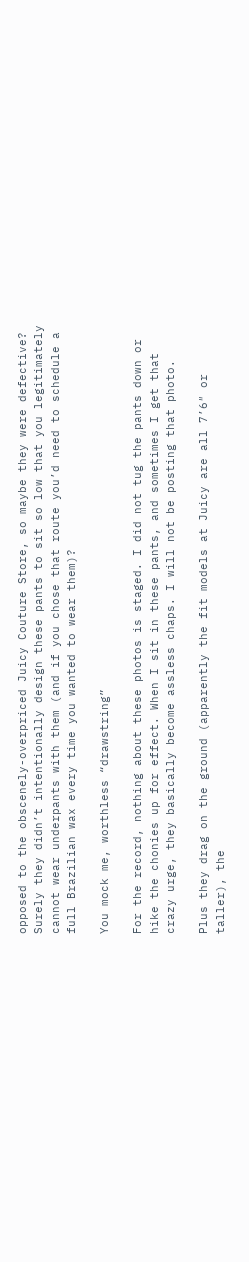opposed to the obscenely-overpriced Juicy Couture Store, so maybe they were defective? Surely they didn’t intentionally design these pants to sit so low that you legitimately cannot wear underpants with them (and if you chose that route you’d need to schedule a full Brazilian wax every time you wanted to wear them)?

You mock me, worthless “drawstring”

For the record, nothing about these photos is staged. I did not tug the pants down or hike the chonies up for effect. When I sit in these pants, and sometimes I get that crazy urge, they basically become assless chaps. I will not be posting that photo.

Plus they drag on the ground (apparently the fit models at Juicy are all 7’6″ or taller), the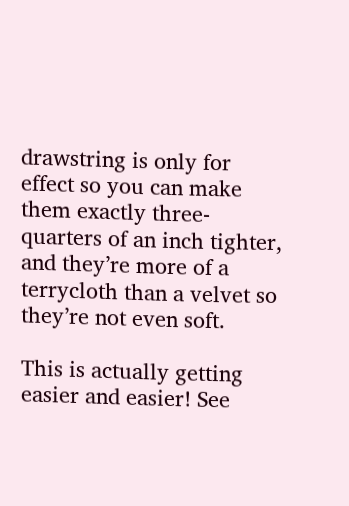drawstring is only for effect so you can make them exactly three-quarters of an inch tighter, and they’re more of a terrycloth than a velvet so they’re not even soft.

This is actually getting easier and easier! See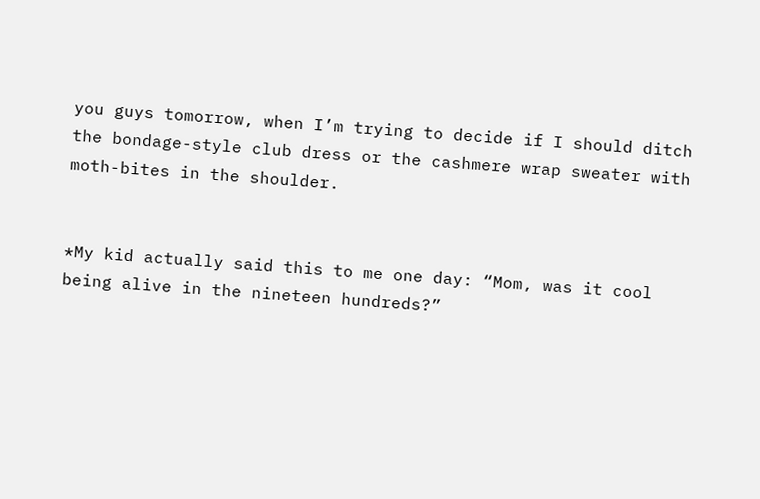you guys tomorrow, when I’m trying to decide if I should ditch the bondage-style club dress or the cashmere wrap sweater with moth-bites in the shoulder.


*My kid actually said this to me one day: “Mom, was it cool being alive in the nineteen hundreds?”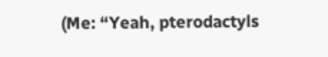(Me: “Yeah, pterodactyls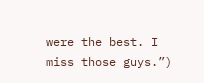were the best. I miss those guys.”)